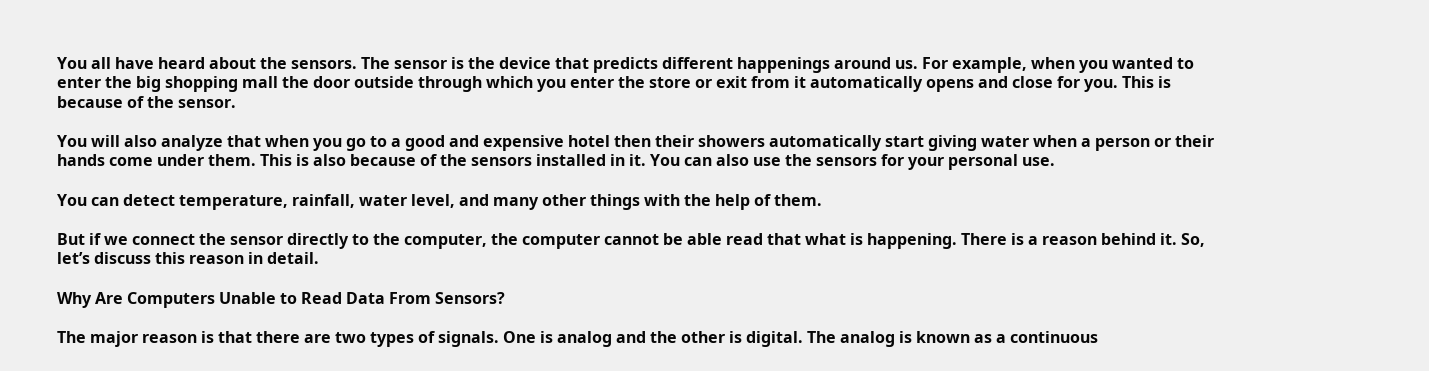You all have heard about the sensors. The sensor is the device that predicts different happenings around us. For example, when you wanted to enter the big shopping mall the door outside through which you enter the store or exit from it automatically opens and close for you. This is because of the sensor.

You will also analyze that when you go to a good and expensive hotel then their showers automatically start giving water when a person or their hands come under them. This is also because of the sensors installed in it. You can also use the sensors for your personal use.

You can detect temperature, rainfall, water level, and many other things with the help of them.

But if we connect the sensor directly to the computer, the computer cannot be able read that what is happening. There is a reason behind it. So, let’s discuss this reason in detail.

Why Are Computers Unable to Read Data From Sensors?

The major reason is that there are two types of signals. One is analog and the other is digital. The analog is known as a continuous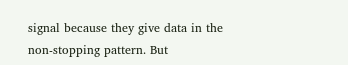signal because they give data in the non-stopping pattern. But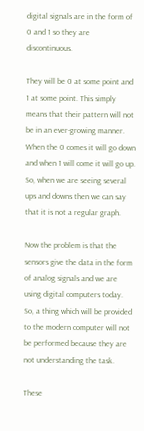digital signals are in the form of 0 and 1 so they are discontinuous.

They will be 0 at some point and 1 at some point. This simply means that their pattern will not be in an ever-growing manner. When the 0 comes it will go down and when 1 will come it will go up. So, when we are seeing several ups and downs then we can say that it is not a regular graph.

Now the problem is that the sensors give the data in the form of analog signals and we are using digital computers today. So, a thing which will be provided to the modern computer will not be performed because they are not understanding the task.

These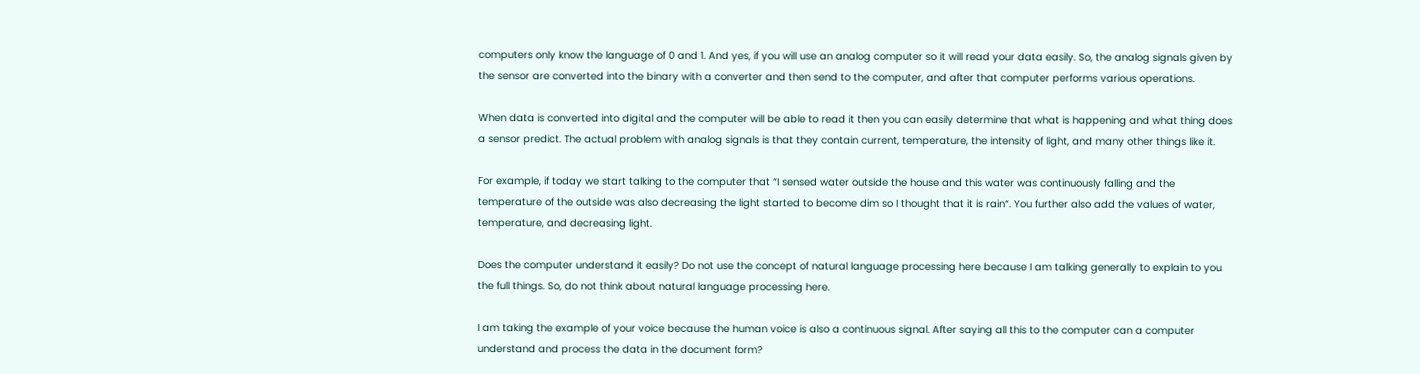computers only know the language of 0 and 1. And yes, if you will use an analog computer so it will read your data easily. So, the analog signals given by the sensor are converted into the binary with a converter and then send to the computer, and after that computer performs various operations.

When data is converted into digital and the computer will be able to read it then you can easily determine that what is happening and what thing does a sensor predict. The actual problem with analog signals is that they contain current, temperature, the intensity of light, and many other things like it.

For example, if today we start talking to the computer that “I sensed water outside the house and this water was continuously falling and the temperature of the outside was also decreasing the light started to become dim so I thought that it is rain“. You further also add the values of water, temperature, and decreasing light.

Does the computer understand it easily? Do not use the concept of natural language processing here because I am talking generally to explain to you the full things. So, do not think about natural language processing here.

I am taking the example of your voice because the human voice is also a continuous signal. After saying all this to the computer can a computer understand and process the data in the document form?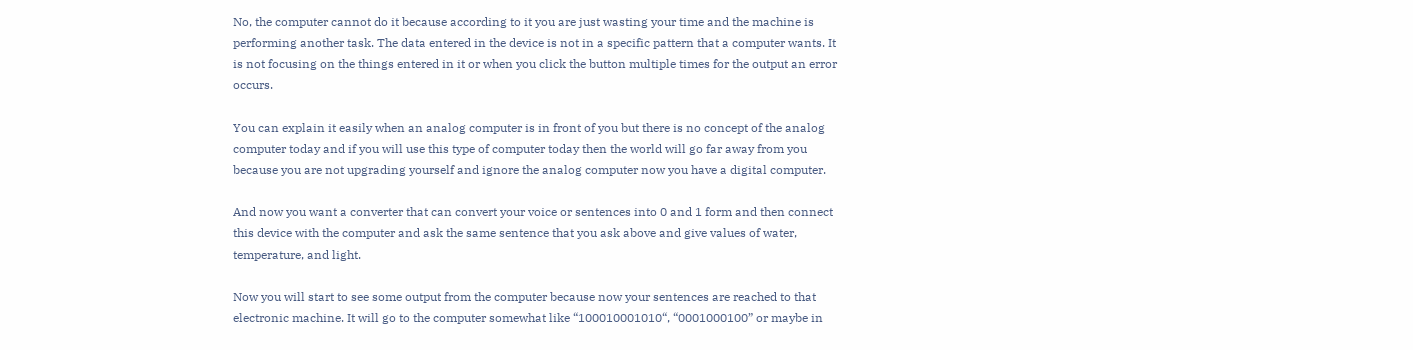No, the computer cannot do it because according to it you are just wasting your time and the machine is performing another task. The data entered in the device is not in a specific pattern that a computer wants. It is not focusing on the things entered in it or when you click the button multiple times for the output an error occurs.

You can explain it easily when an analog computer is in front of you but there is no concept of the analog computer today and if you will use this type of computer today then the world will go far away from you because you are not upgrading yourself and ignore the analog computer now you have a digital computer.

And now you want a converter that can convert your voice or sentences into 0 and 1 form and then connect this device with the computer and ask the same sentence that you ask above and give values of water, temperature, and light.

Now you will start to see some output from the computer because now your sentences are reached to that electronic machine. It will go to the computer somewhat like “100010001010“, “0001000100” or maybe in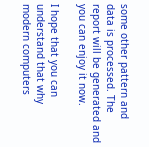some other pattern and data is processed. The report will be generated and you can enjoy it now.

I hope that you can understand that why modern computers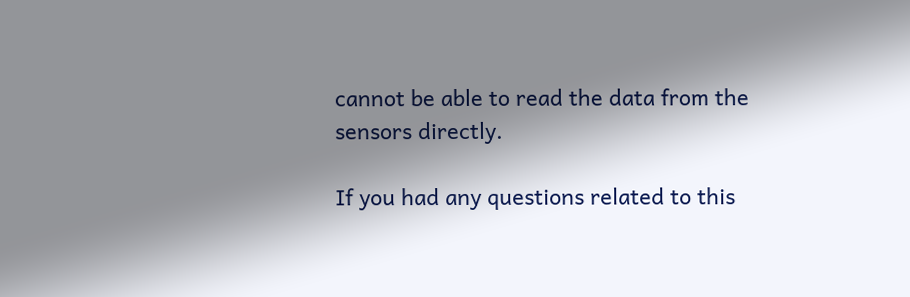cannot be able to read the data from the sensors directly.

If you had any questions related to this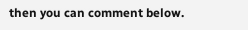then you can comment below.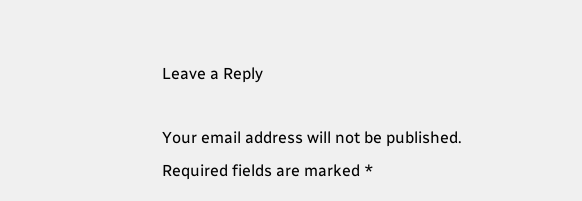Leave a Reply

Your email address will not be published. Required fields are marked *